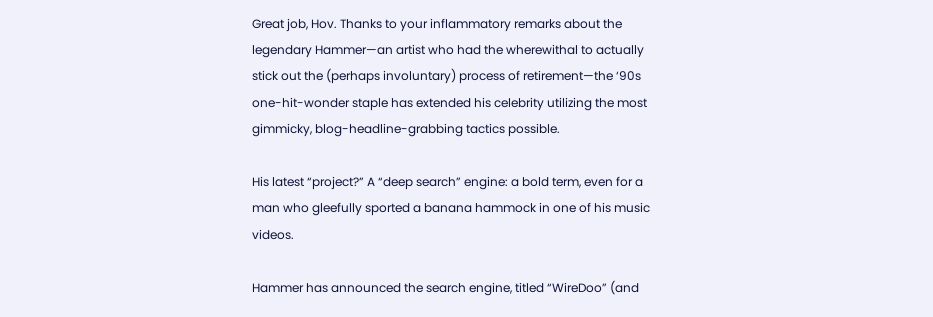Great job, Hov. Thanks to your inflammatory remarks about the legendary Hammer—an artist who had the wherewithal to actually stick out the (perhaps involuntary) process of retirement—the ‘90s one-hit-wonder staple has extended his celebrity utilizing the most gimmicky, blog-headline-grabbing tactics possible.

His latest “project?” A “deep search” engine: a bold term, even for a man who gleefully sported a banana hammock in one of his music videos.

Hammer has announced the search engine, titled “WireDoo” (and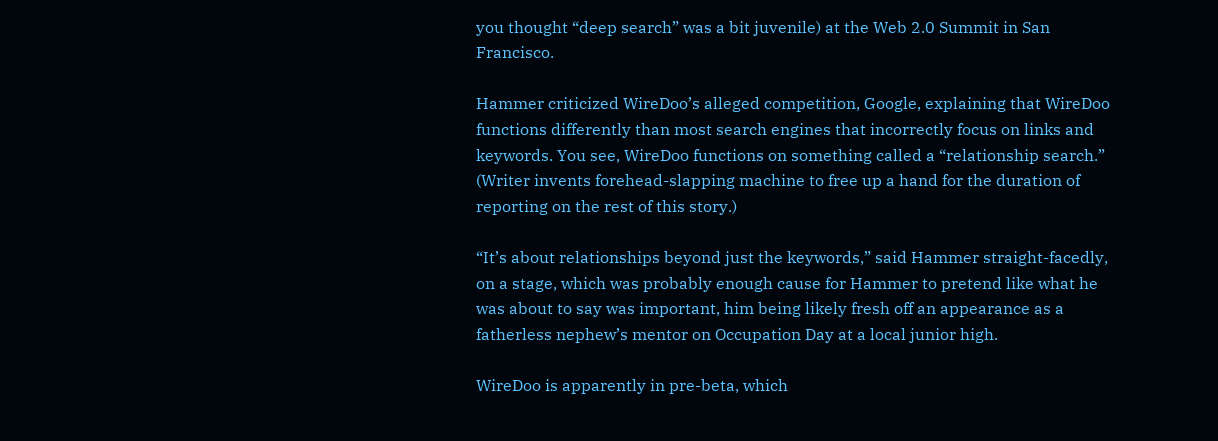you thought “deep search” was a bit juvenile) at the Web 2.0 Summit in San Francisco.

Hammer criticized WireDoo’s alleged competition, Google, explaining that WireDoo functions differently than most search engines that incorrectly focus on links and keywords. You see, WireDoo functions on something called a “relationship search.” (Writer invents forehead-slapping machine to free up a hand for the duration of reporting on the rest of this story.)

“It’s about relationships beyond just the keywords,” said Hammer straight-facedly, on a stage, which was probably enough cause for Hammer to pretend like what he was about to say was important, him being likely fresh off an appearance as a fatherless nephew’s mentor on Occupation Day at a local junior high.

WireDoo is apparently in pre-beta, which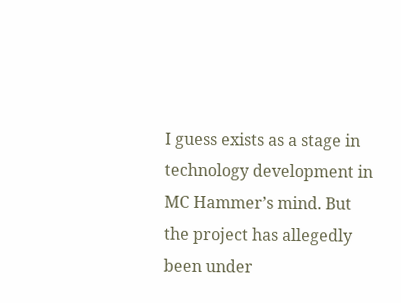I guess exists as a stage in technology development in MC Hammer’s mind. But the project has allegedly been under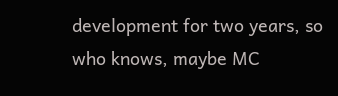development for two years, so who knows, maybe MC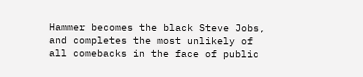Hammer becomes the black Steve Jobs, and completes the most unlikely of all comebacks in the face of public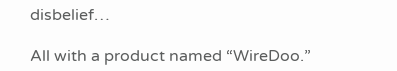disbelief…

All with a product named “WireDoo.”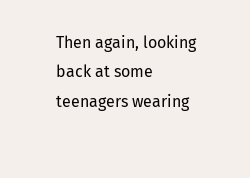Then again, looking back at some teenagers wearing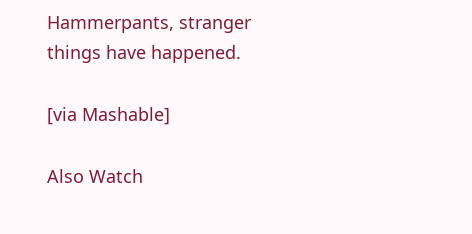Hammerpants, stranger things have happened.

[via Mashable]

Also Watch